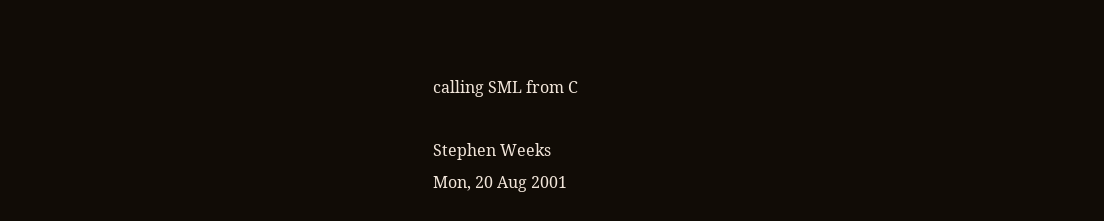calling SML from C

Stephen Weeks
Mon, 20 Aug 2001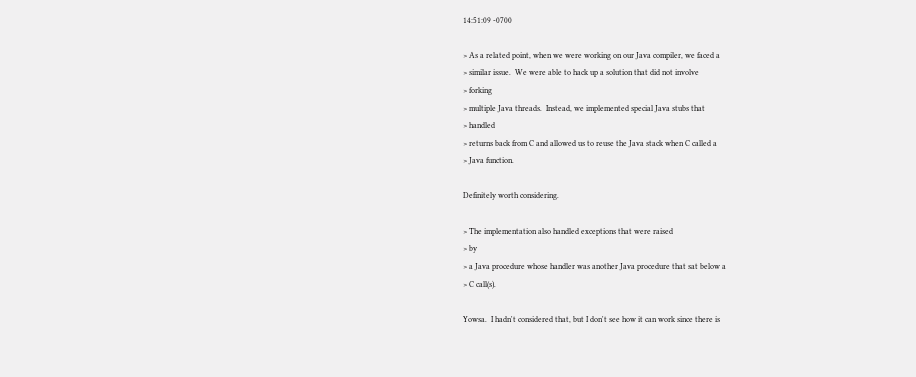14:51:09 -0700

> As a related point, when we were working on our Java compiler, we faced a
> similar issue.  We were able to hack up a solution that did not involve
> forking
> multiple Java threads.  Instead, we implemented special Java stubs that
> handled
> returns back from C and allowed us to reuse the Java stack when C called a
> Java function.

Definitely worth considering.

> The implementation also handled exceptions that were raised
> by
> a Java procedure whose handler was another Java procedure that sat below a
> C call(s).

Yowsa.  I hadn't considered that, but I don't see how it can work since there is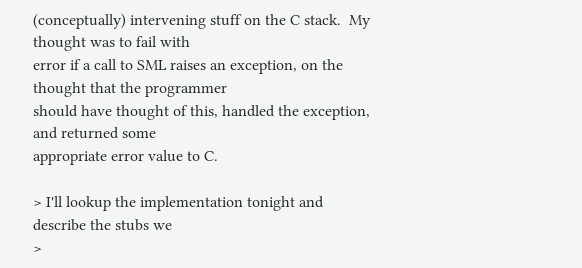(conceptually) intervening stuff on the C stack.  My thought was to fail with
error if a call to SML raises an exception, on the thought that the programmer
should have thought of this, handled the exception, and returned some
appropriate error value to C.

> I'll lookup the implementation tonight and describe the stubs we
>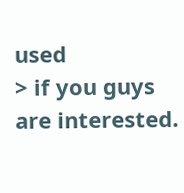used
> if you guys are interested.